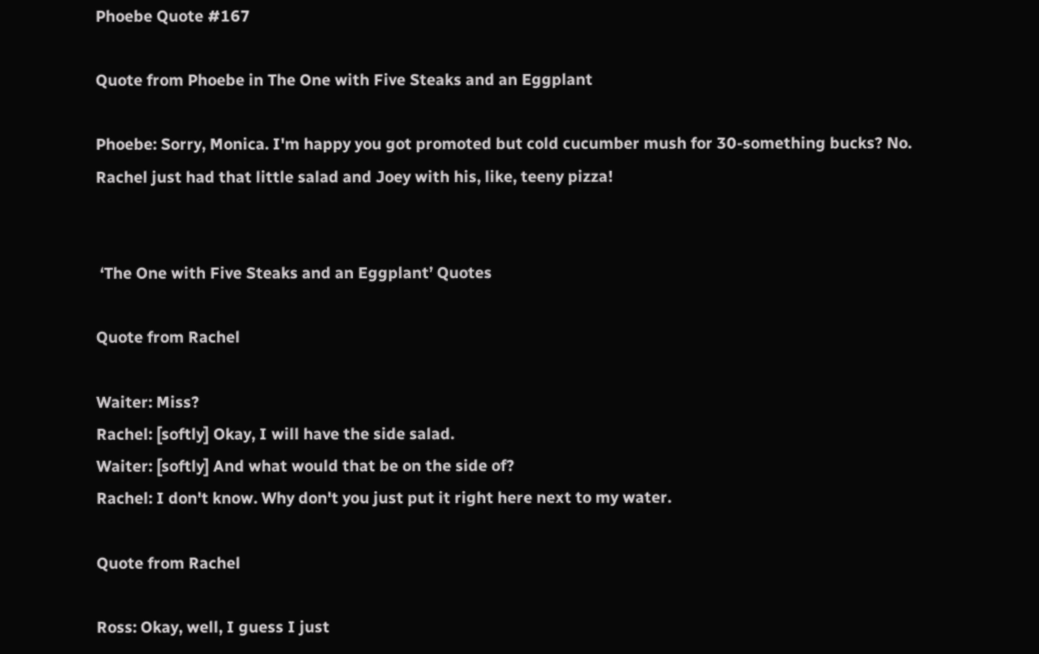Phoebe Quote #167

Quote from Phoebe in The One with Five Steaks and an Eggplant

Phoebe: Sorry, Monica. I'm happy you got promoted but cold cucumber mush for 30-something bucks? No. Rachel just had that little salad and Joey with his, like, teeny pizza!


 ‘The One with Five Steaks and an Eggplant’ Quotes

Quote from Rachel

Waiter: Miss?
Rachel: [softly] Okay, I will have the side salad.
Waiter: [softly] And what would that be on the side of?
Rachel: I don't know. Why don't you just put it right here next to my water.

Quote from Rachel

Ross: Okay, well, I guess I just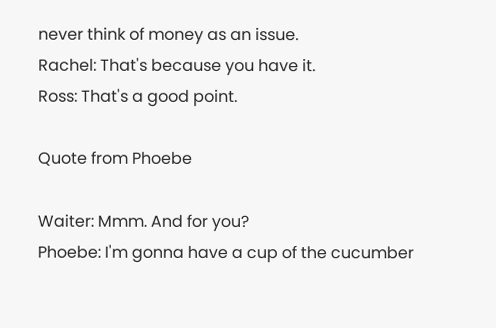never think of money as an issue.
Rachel: That's because you have it.
Ross: That's a good point.

Quote from Phoebe

Waiter: Mmm. And for you?
Phoebe: I'm gonna have a cup of the cucumber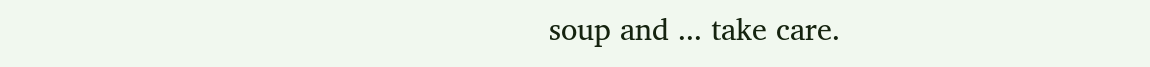soup and ... take care.